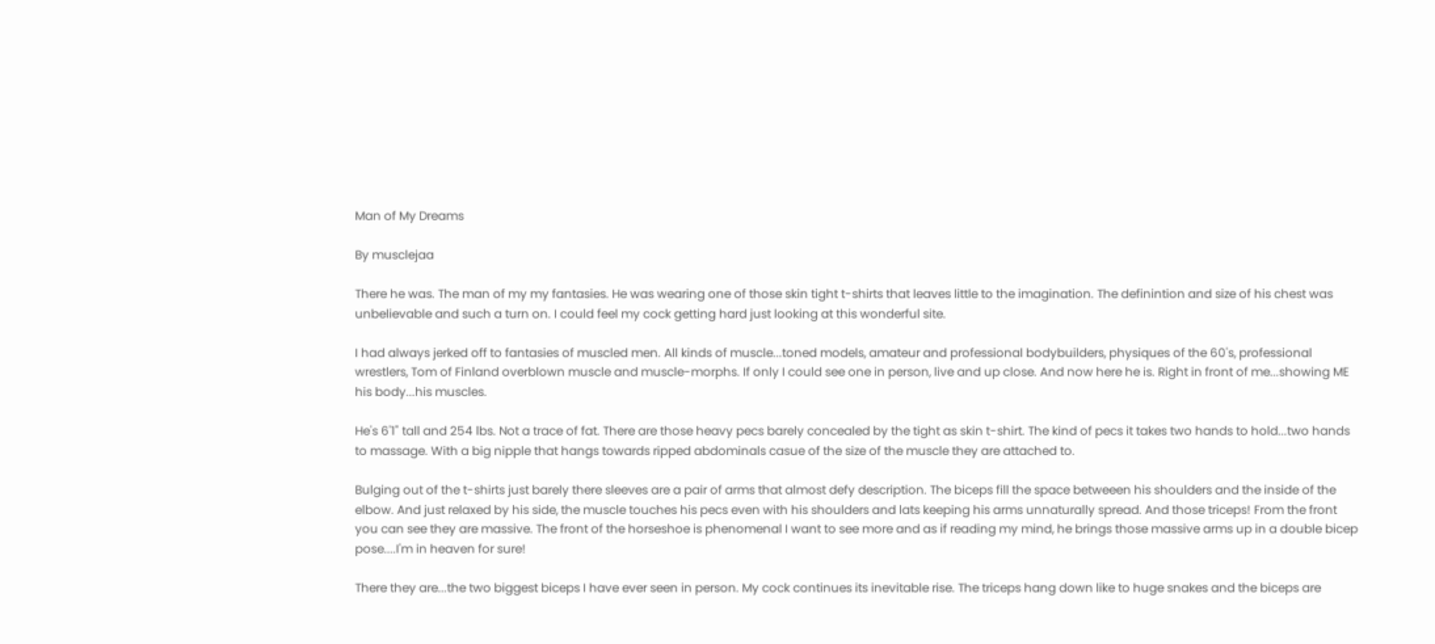Man of My Dreams

By musclejaa

There he was. The man of my my fantasies. He was wearing one of those skin tight t-shirts that leaves little to the imagination. The definintion and size of his chest was unbelievable and such a turn on. I could feel my cock getting hard just looking at this wonderful site.

I had always jerked off to fantasies of muscled men. All kinds of muscle...toned models, amateur and professional bodybuilders, physiques of the 60's, professional wrestlers, Tom of Finland overblown muscle and muscle-morphs. If only I could see one in person, live and up close. And now here he is. Right in front of me...showing ME his body...his muscles.

He's 6'1" tall and 254 lbs. Not a trace of fat. There are those heavy pecs barely concealed by the tight as skin t-shirt. The kind of pecs it takes two hands to hold...two hands to massage. With a big nipple that hangs towards ripped abdominals casue of the size of the muscle they are attached to.

Bulging out of the t-shirts just barely there sleeves are a pair of arms that almost defy description. The biceps fill the space betweeen his shoulders and the inside of the elbow. And just relaxed by his side, the muscle touches his pecs even with his shoulders and lats keeping his arms unnaturally spread. And those triceps! From the front you can see they are massive. The front of the horseshoe is phenomenal I want to see more and as if reading my mind, he brings those massive arms up in a double bicep pose....I'm in heaven for sure!

There they are...the two biggest biceps I have ever seen in person. My cock continues its inevitable rise. The triceps hang down like to huge snakes and the biceps are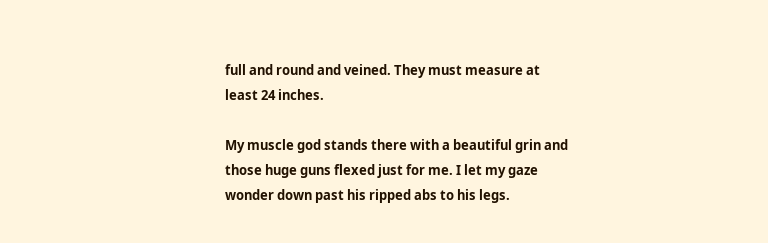full and round and veined. They must measure at least 24 inches.

My muscle god stands there with a beautiful grin and those huge guns flexed just for me. I let my gaze wonder down past his ripped abs to his legs.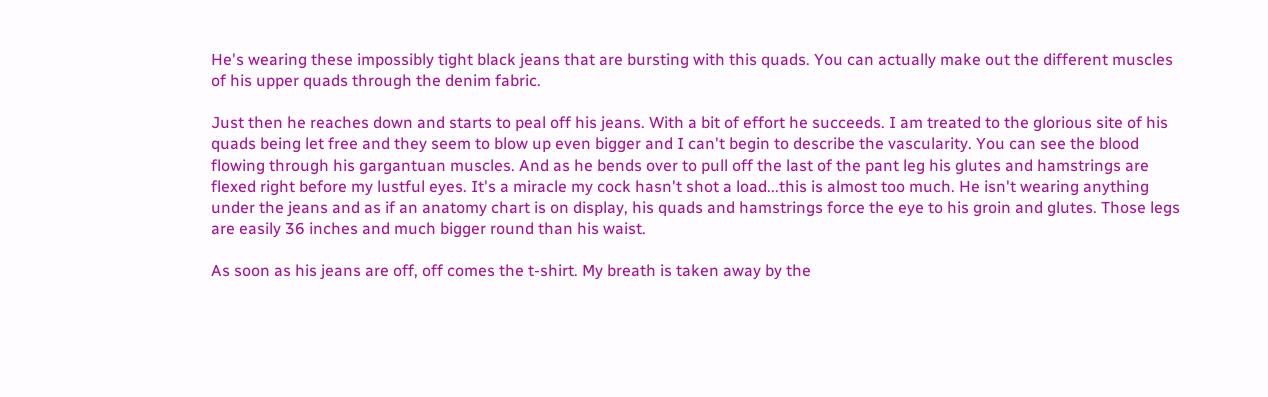He's wearing these impossibly tight black jeans that are bursting with this quads. You can actually make out the different muscles of his upper quads through the denim fabric.

Just then he reaches down and starts to peal off his jeans. With a bit of effort he succeeds. I am treated to the glorious site of his quads being let free and they seem to blow up even bigger and I can't begin to describe the vascularity. You can see the blood flowing through his gargantuan muscles. And as he bends over to pull off the last of the pant leg his glutes and hamstrings are flexed right before my lustful eyes. It's a miracle my cock hasn't shot a load...this is almost too much. He isn't wearing anything under the jeans and as if an anatomy chart is on display, his quads and hamstrings force the eye to his groin and glutes. Those legs are easily 36 inches and much bigger round than his waist.

As soon as his jeans are off, off comes the t-shirt. My breath is taken away by the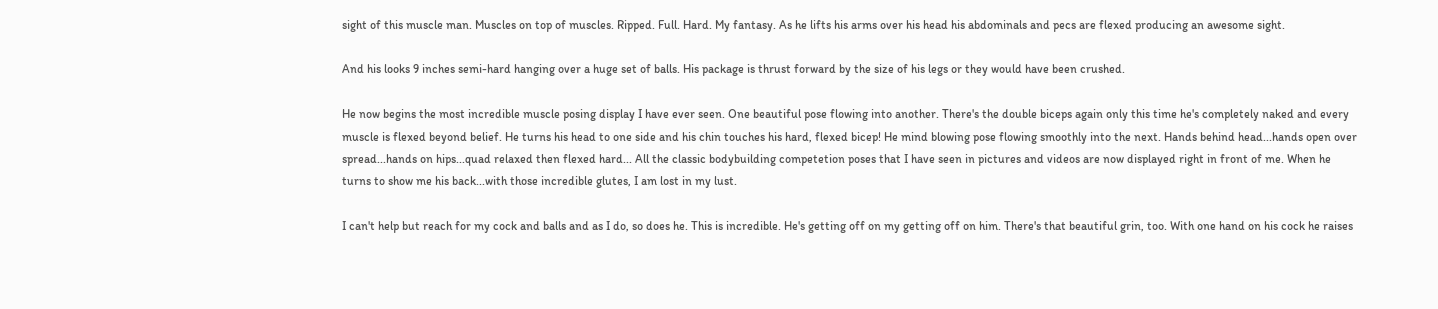sight of this muscle man. Muscles on top of muscles. Ripped. Full. Hard. My fantasy. As he lifts his arms over his head his abdominals and pecs are flexed producing an awesome sight.

And his looks 9 inches semi-hard hanging over a huge set of balls. His package is thrust forward by the size of his legs or they would have been crushed.

He now begins the most incredible muscle posing display I have ever seen. One beautiful pose flowing into another. There's the double biceps again only this time he's completely naked and every muscle is flexed beyond belief. He turns his head to one side and his chin touches his hard, flexed bicep! He mind blowing pose flowing smoothly into the next. Hands behind head...hands open over spread...hands on hips...quad relaxed then flexed hard... All the classic bodybuilding competetion poses that I have seen in pictures and videos are now displayed right in front of me. When he turns to show me his back...with those incredible glutes, I am lost in my lust.

I can't help but reach for my cock and balls and as I do, so does he. This is incredible. He's getting off on my getting off on him. There's that beautiful grin, too. With one hand on his cock he raises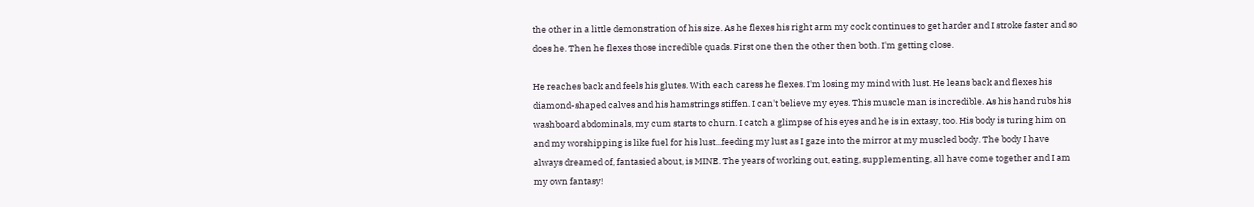the other in a little demonstration of his size. As he flexes his right arm my cock continues to get harder and I stroke faster and so does he. Then he flexes those incredible quads. First one then the other then both. I'm getting close.

He reaches back and feels his glutes. With each caress he flexes. I'm losing my mind with lust. He leans back and flexes his diamond-shaped calves and his hamstrings stiffen. I can't believe my eyes. This muscle man is incredible. As his hand rubs his washboard abdominals, my cum starts to churn. I catch a glimpse of his eyes and he is in extasy, too. His body is turing him on and my worshipping is like fuel for his lust...feeding my lust as I gaze into the mirror at my muscled body. The body I have always dreamed of, fantasied about, is MINE. The years of working out, eating, supplementing, all have come together and I am my own fantasy!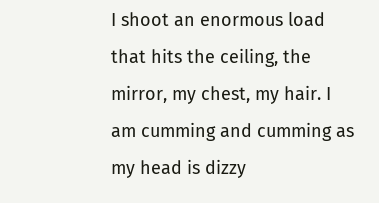I shoot an enormous load that hits the ceiling, the mirror, my chest, my hair. I am cumming and cumming as my head is dizzy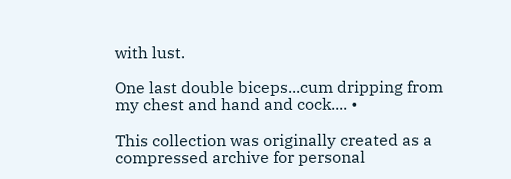with lust.

One last double biceps...cum dripping from my chest and hand and cock.... •

This collection was originally created as a compressed archive for personal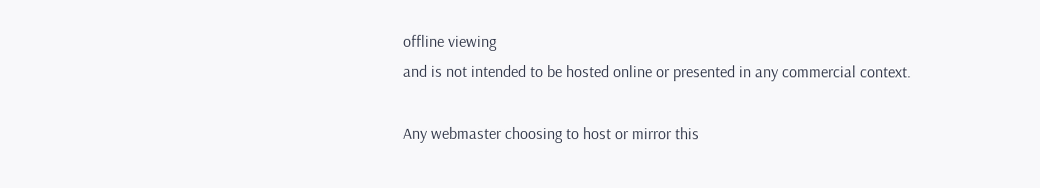offline viewing
and is not intended to be hosted online or presented in any commercial context.

Any webmaster choosing to host or mirror this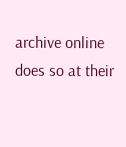archive online
does so at their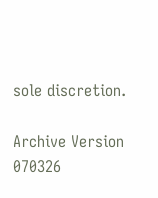sole discretion.

Archive Version 070326